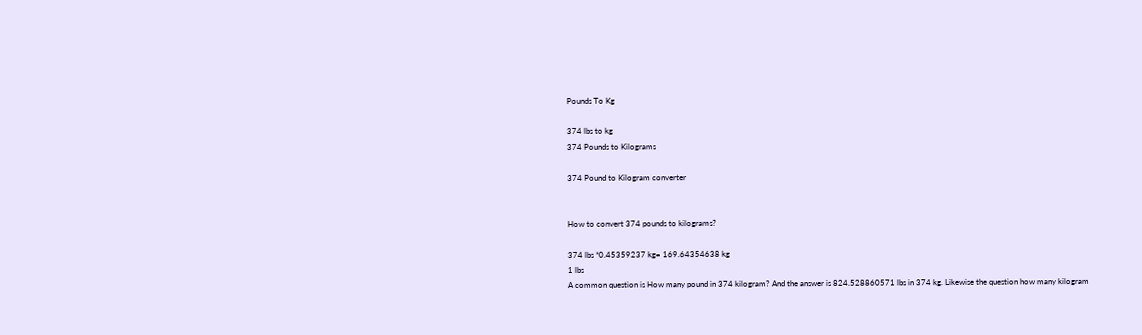Pounds To Kg

374 lbs to kg
374 Pounds to Kilograms

374 Pound to Kilogram converter


How to convert 374 pounds to kilograms?

374 lbs *0.45359237 kg= 169.64354638 kg
1 lbs
A common question is How many pound in 374 kilogram? And the answer is 824.528860571 lbs in 374 kg. Likewise the question how many kilogram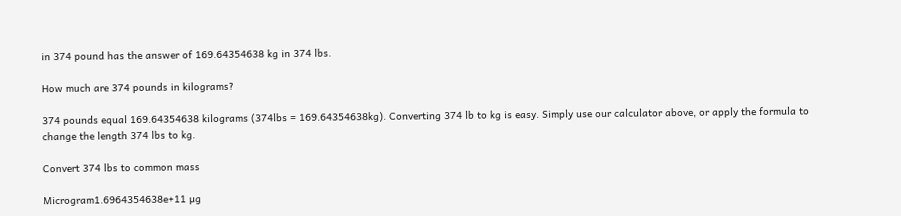in 374 pound has the answer of 169.64354638 kg in 374 lbs.

How much are 374 pounds in kilograms?

374 pounds equal 169.64354638 kilograms (374lbs = 169.64354638kg). Converting 374 lb to kg is easy. Simply use our calculator above, or apply the formula to change the length 374 lbs to kg.

Convert 374 lbs to common mass

Microgram1.6964354638e+11 µg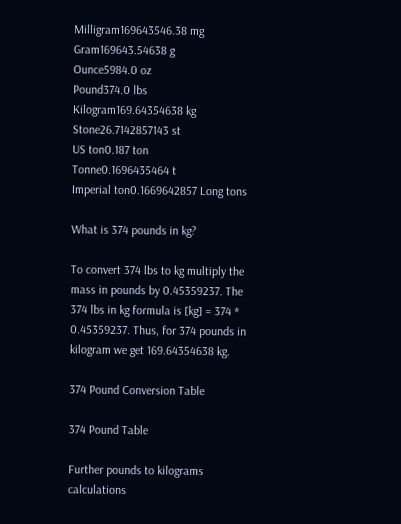Milligram169643546.38 mg
Gram169643.54638 g
Ounce5984.0 oz
Pound374.0 lbs
Kilogram169.64354638 kg
Stone26.7142857143 st
US ton0.187 ton
Tonne0.1696435464 t
Imperial ton0.1669642857 Long tons

What is 374 pounds in kg?

To convert 374 lbs to kg multiply the mass in pounds by 0.45359237. The 374 lbs in kg formula is [kg] = 374 * 0.45359237. Thus, for 374 pounds in kilogram we get 169.64354638 kg.

374 Pound Conversion Table

374 Pound Table

Further pounds to kilograms calculations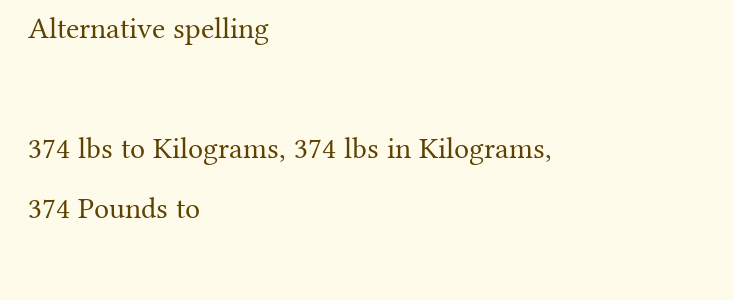Alternative spelling

374 lbs to Kilograms, 374 lbs in Kilograms, 374 Pounds to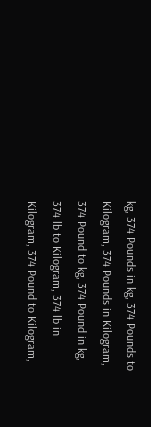kg, 374 Pounds in kg, 374 Pounds to Kilogram, 374 Pounds in Kilogram, 374 Pound to kg, 374 Pound in kg, 374 lb to Kilogram, 374 lb in Kilogram, 374 Pound to Kilogram,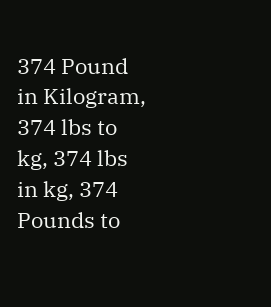374 Pound in Kilogram, 374 lbs to kg, 374 lbs in kg, 374 Pounds to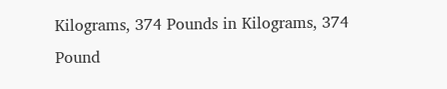Kilograms, 374 Pounds in Kilograms, 374 Pound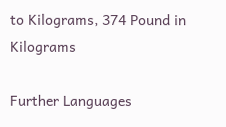to Kilograms, 374 Pound in Kilograms

Further Languages